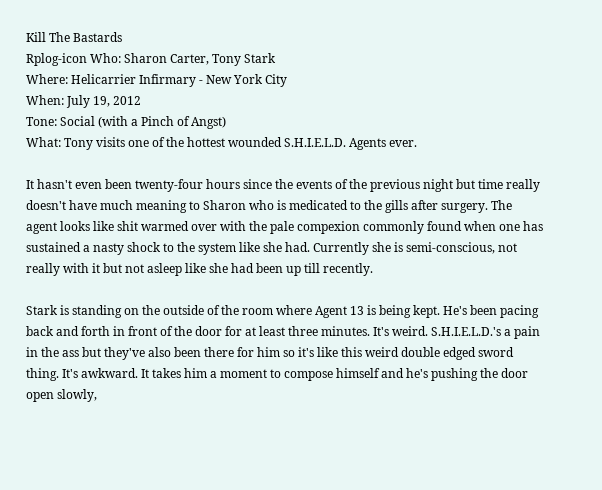Kill The Bastards
Rplog-icon Who: Sharon Carter, Tony Stark
Where: Helicarrier Infirmary - New York City
When: July 19, 2012
Tone: Social (with a Pinch of Angst)
What: Tony visits one of the hottest wounded S.H.I.E.L.D. Agents ever.

It hasn't even been twenty-four hours since the events of the previous night but time really doesn't have much meaning to Sharon who is medicated to the gills after surgery. The agent looks like shit warmed over with the pale compexion commonly found when one has sustained a nasty shock to the system like she had. Currently she is semi-conscious, not really with it but not asleep like she had been up till recently.

Stark is standing on the outside of the room where Agent 13 is being kept. He's been pacing back and forth in front of the door for at least three minutes. It's weird. S.H.I.E.L.D.'s a pain in the ass but they've also been there for him so it's like this weird double edged sword thing. It's awkward. It takes him a moment to compose himself and he's pushing the door open slowly,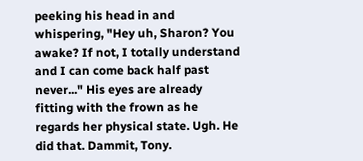peeking his head in and whispering, "Hey uh, Sharon? You awake? If not, I totally understand and I can come back half past never..." His eyes are already fitting with the frown as he regards her physical state. Ugh. He did that. Dammit, Tony.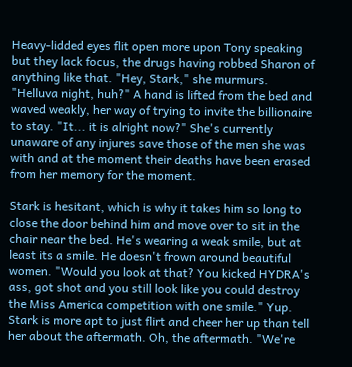Heavy-lidded eyes flit open more upon Tony speaking but they lack focus, the drugs having robbed Sharon of anything like that. "Hey, Stark," she murmurs. "Helluva night, huh?" A hand is lifted from the bed and waved weakly, her way of trying to invite the billionaire to stay. "It... it is alright now?" She's currently unaware of any injures save those of the men she was with and at the moment their deaths have been erased from her memory for the moment.

Stark is hesitant, which is why it takes him so long to close the door behind him and move over to sit in the chair near the bed. He's wearing a weak smile, but at least its a smile. He doesn't frown around beautiful women. "Would you look at that? You kicked HYDRA's ass, got shot and you still look like you could destroy the Miss America competition with one smile." Yup. Stark is more apt to just flirt and cheer her up than tell her about the aftermath. Oh, the aftermath. "We're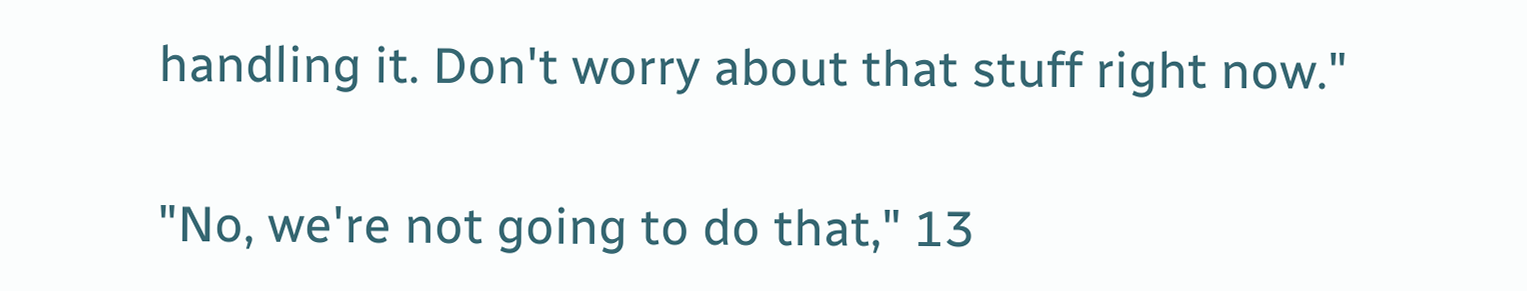handling it. Don't worry about that stuff right now."

"No, we're not going to do that," 13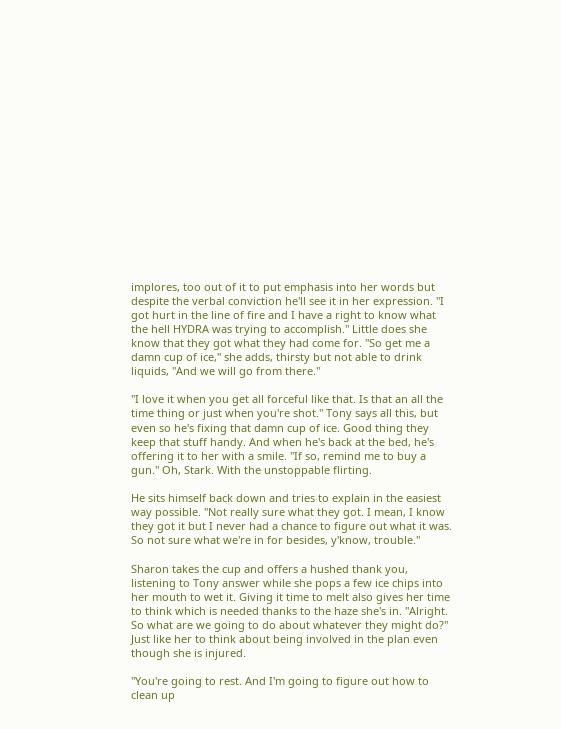implores, too out of it to put emphasis into her words but despite the verbal conviction he'll see it in her expression. "I got hurt in the line of fire and I have a right to know what the hell HYDRA was trying to accomplish." Little does she know that they got what they had come for. "So get me a damn cup of ice," she adds, thirsty but not able to drink liquids, "And we will go from there."

"I love it when you get all forceful like that. Is that an all the time thing or just when you're shot." Tony says all this, but even so he's fixing that damn cup of ice. Good thing they keep that stuff handy. And when he's back at the bed, he's offering it to her with a smile. "If so, remind me to buy a gun." Oh, Stark. With the unstoppable flirting.

He sits himself back down and tries to explain in the easiest way possible. "Not really sure what they got. I mean, I know they got it but I never had a chance to figure out what it was. So not sure what we're in for besides, y'know, trouble."

Sharon takes the cup and offers a hushed thank you, listening to Tony answer while she pops a few ice chips into her mouth to wet it. Giving it time to melt also gives her time to think which is needed thanks to the haze she's in. "Alright. So what are we going to do about whatever they might do?" Just like her to think about being involved in the plan even though she is injured.

"You're going to rest. And I'm going to figure out how to clean up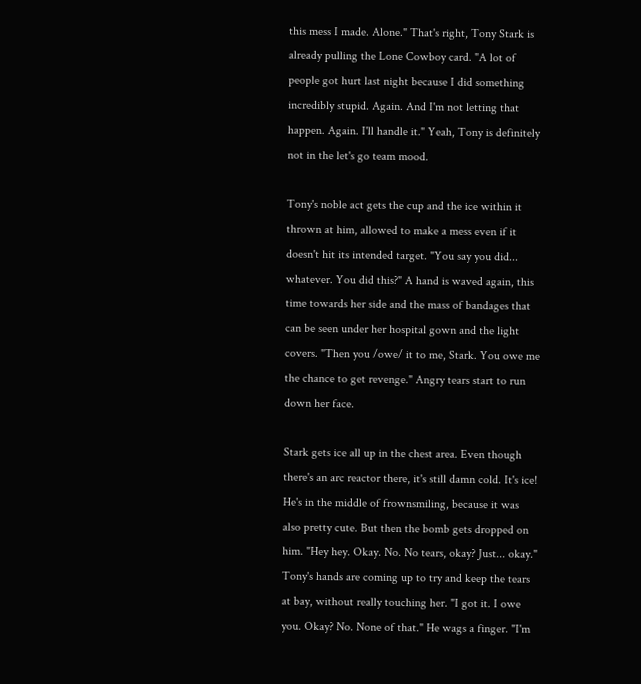this mess I made. Alone." That's right, Tony Stark is already pulling the Lone Cowboy card. "A lot of people got hurt last night because I did something incredibly stupid. Again. And I'm not letting that happen. Again. I'll handle it." Yeah, Tony is definitely not in the let's go team mood.

Tony's noble act gets the cup and the ice within it thrown at him, allowed to make a mess even if it doesn't hit its intended target. "You say you did... whatever. You did this?" A hand is waved again, this time towards her side and the mass of bandages that can be seen under her hospital gown and the light covers. "Then you /owe/ it to me, Stark. You owe me the chance to get revenge." Angry tears start to run down her face.

Stark gets ice all up in the chest area. Even though there's an arc reactor there, it's still damn cold. It's ice! He's in the middle of frownsmiling, because it was also pretty cute. But then the bomb gets dropped on him. "Hey hey. Okay. No. No tears, okay? Just... okay." Tony's hands are coming up to try and keep the tears at bay, without really touching her. "I got it. I owe you. Okay? No. None of that." He wags a finger. "I'm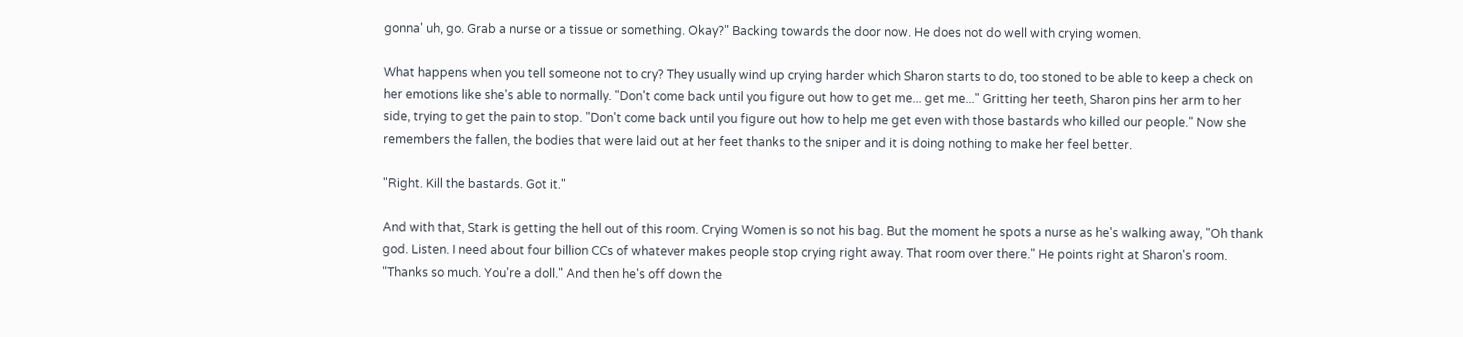gonna' uh, go. Grab a nurse or a tissue or something. Okay?" Backing towards the door now. He does not do well with crying women.

What happens when you tell someone not to cry? They usually wind up crying harder which Sharon starts to do, too stoned to be able to keep a check on her emotions like she's able to normally. "Don't come back until you figure out how to get me... get me..." Gritting her teeth, Sharon pins her arm to her side, trying to get the pain to stop. "Don't come back until you figure out how to help me get even with those bastards who killed our people." Now she remembers the fallen, the bodies that were laid out at her feet thanks to the sniper and it is doing nothing to make her feel better.

"Right. Kill the bastards. Got it."

And with that, Stark is getting the hell out of this room. Crying Women is so not his bag. But the moment he spots a nurse as he's walking away, "Oh thank god. Listen. I need about four billion CCs of whatever makes people stop crying right away. That room over there." He points right at Sharon's room. "Thanks so much. You're a doll." And then he's off down the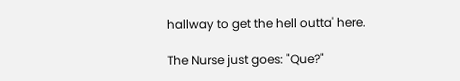hallway to get the hell outta' here.

The Nurse just goes: "Que?"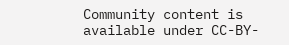Community content is available under CC-BY-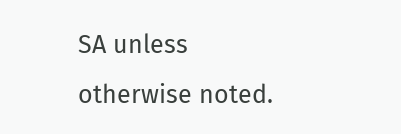SA unless otherwise noted.